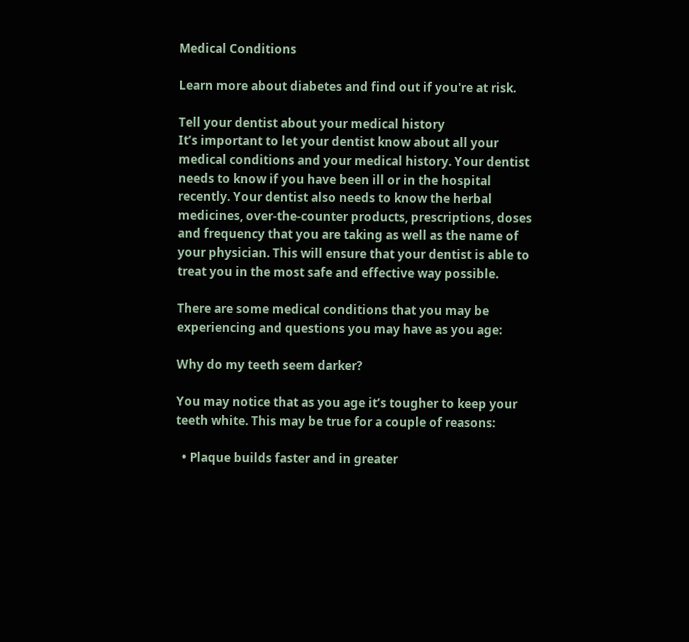Medical Conditions

Learn more about diabetes and find out if you're at risk.

Tell your dentist about your medical history
It’s important to let your dentist know about all your medical conditions and your medical history. Your dentist needs to know if you have been ill or in the hospital recently. Your dentist also needs to know the herbal medicines, over-the-counter products, prescriptions, doses and frequency that you are taking as well as the name of your physician. This will ensure that your dentist is able to treat you in the most safe and effective way possible.

There are some medical conditions that you may be experiencing and questions you may have as you age:

Why do my teeth seem darker?

You may notice that as you age it’s tougher to keep your teeth white. This may be true for a couple of reasons:

  • Plaque builds faster and in greater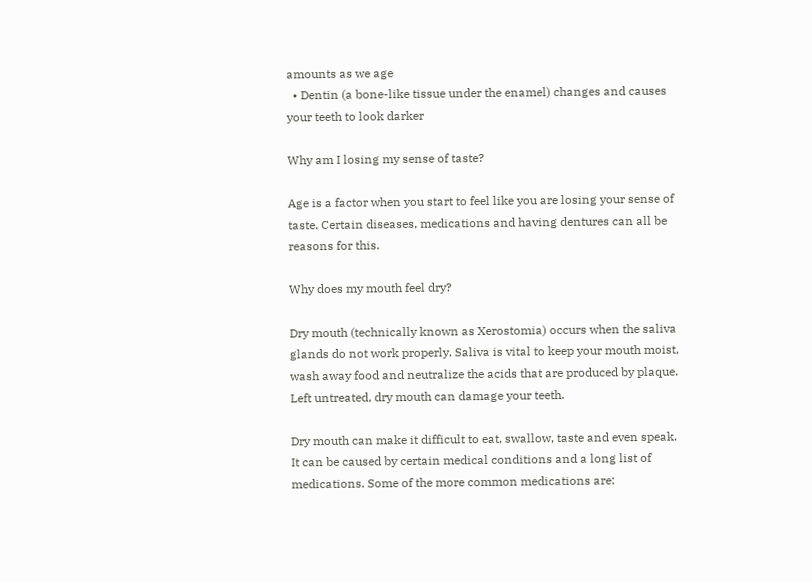amounts as we age
  • Dentin (a bone-like tissue under the enamel) changes and causes your teeth to look darker

Why am I losing my sense of taste?

Age is a factor when you start to feel like you are losing your sense of taste. Certain diseases, medications and having dentures can all be reasons for this.

Why does my mouth feel dry?

Dry mouth (technically known as Xerostomia) occurs when the saliva glands do not work properly. Saliva is vital to keep your mouth moist, wash away food and neutralize the acids that are produced by plaque. Left untreated, dry mouth can damage your teeth.

Dry mouth can make it difficult to eat, swallow, taste and even speak. It can be caused by certain medical conditions and a long list of medications. Some of the more common medications are: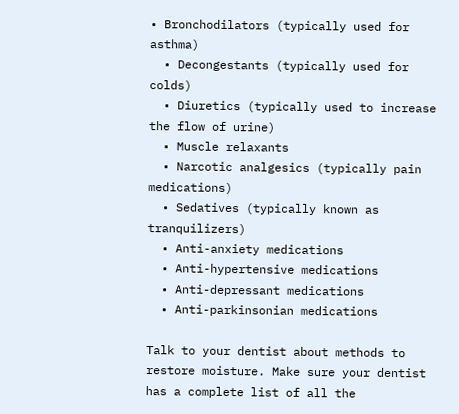• Bronchodilators (typically used for asthma)
  • Decongestants (typically used for colds)
  • Diuretics (typically used to increase the flow of urine)
  • Muscle relaxants
  • Narcotic analgesics (typically pain medications)
  • Sedatives (typically known as tranquilizers)
  • Anti-anxiety medications
  • Anti-hypertensive medications
  • Anti-depressant medications
  • Anti-parkinsonian medications

Talk to your dentist about methods to restore moisture. Make sure your dentist has a complete list of all the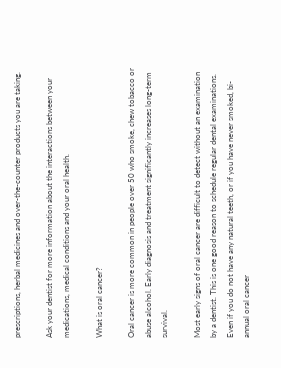prescriptions, herbal medicines and over-the-counter products you are taking.

Ask your dentist for more information about the interactions between your medications, medical conditions and your oral health.

What is oral cancer?

Oral cancer is more common in people over 50 who smoke, chew tobacco or abuse alcohol. Early diagnosis and treatment significantly increases long-term survival.

Most early signs of oral cancer are difficult to detect without an examination by a dentist. This is one good reason to schedule regular dental examinations. Even if you do not have any natural teeth, or if you have never smoked, bi-annual oral cancer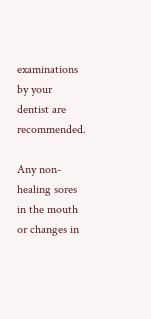examinations by your dentist are recommended.

Any non-healing sores in the mouth or changes in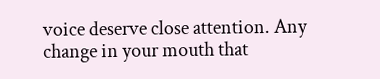voice deserve close attention. Any change in your mouth that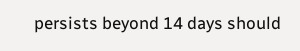persists beyond 14 days should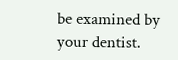be examined by your dentist.